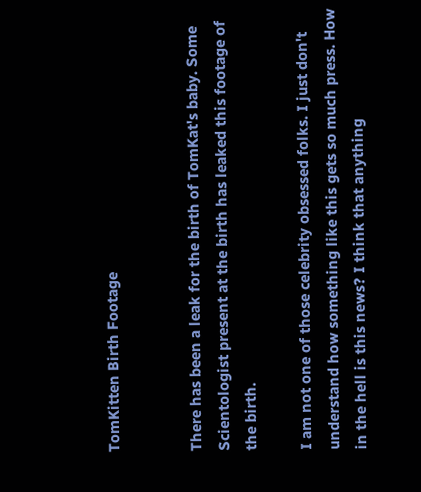TomKitten Birth Footage


There has been a leak for the birth of TomKat's baby. Some Scientologist present at the birth has leaked this footage of the birth.

I am not one of those celebrity obsessed folks. I just don't understand how something like this gets so much press. How in the hell is this news? I think that anything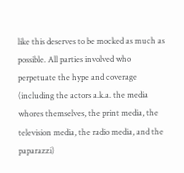like this deserves to be mocked as much as possible. All parties involved who perpetuate the hype and coverage (including the actors a.k.a. the media whores themselves, the print media, the television media, the radio media, and the paparazzi)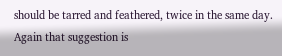should be tarred and feathered, twice in the same day. Again that suggestion is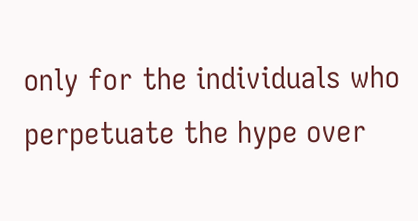only for the individuals who perpetuate the hype over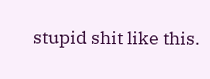stupid shit like this.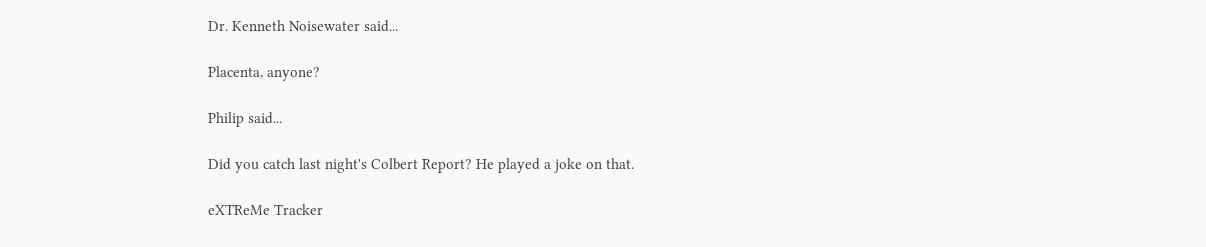Dr. Kenneth Noisewater said...

Placenta, anyone?

Philip said...

Did you catch last night's Colbert Report? He played a joke on that.

eXTReMe Tracker